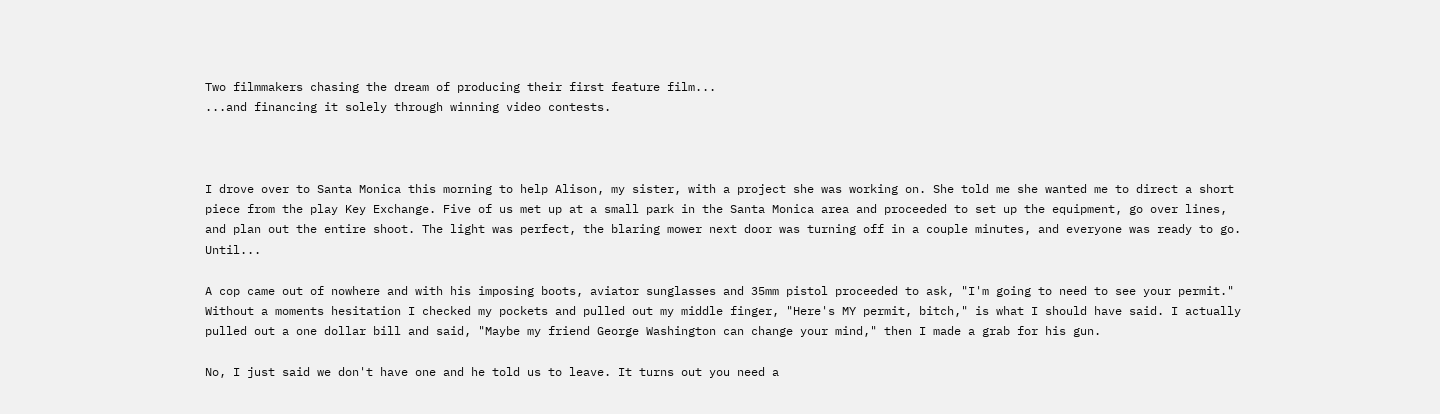Two filmmakers chasing the dream of producing their first feature film...
...and financing it solely through winning video contests.



I drove over to Santa Monica this morning to help Alison, my sister, with a project she was working on. She told me she wanted me to direct a short piece from the play Key Exchange. Five of us met up at a small park in the Santa Monica area and proceeded to set up the equipment, go over lines, and plan out the entire shoot. The light was perfect, the blaring mower next door was turning off in a couple minutes, and everyone was ready to go. Until...

A cop came out of nowhere and with his imposing boots, aviator sunglasses and 35mm pistol proceeded to ask, "I'm going to need to see your permit." Without a moments hesitation I checked my pockets and pulled out my middle finger, "Here's MY permit, bitch," is what I should have said. I actually pulled out a one dollar bill and said, "Maybe my friend George Washington can change your mind," then I made a grab for his gun.

No, I just said we don't have one and he told us to leave. It turns out you need a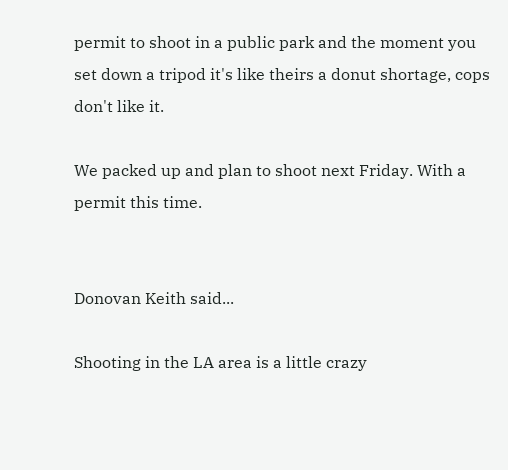permit to shoot in a public park and the moment you set down a tripod it's like theirs a donut shortage, cops don't like it.

We packed up and plan to shoot next Friday. With a permit this time.


Donovan Keith said...

Shooting in the LA area is a little crazy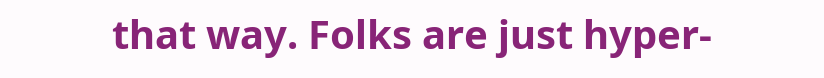that way. Folks are just hyper-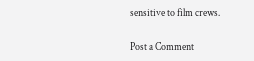sensitive to film crews.

Post a Comment